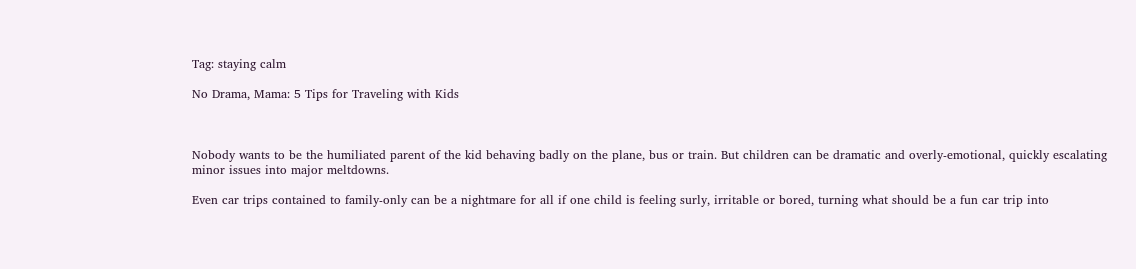Tag: staying calm

No Drama, Mama: 5 Tips for Traveling with Kids



Nobody wants to be the humiliated parent of the kid behaving badly on the plane, bus or train. But children can be dramatic and overly-emotional, quickly escalating minor issues into major meltdowns.

Even car trips contained to family-only can be a nightmare for all if one child is feeling surly, irritable or bored, turning what should be a fun car trip into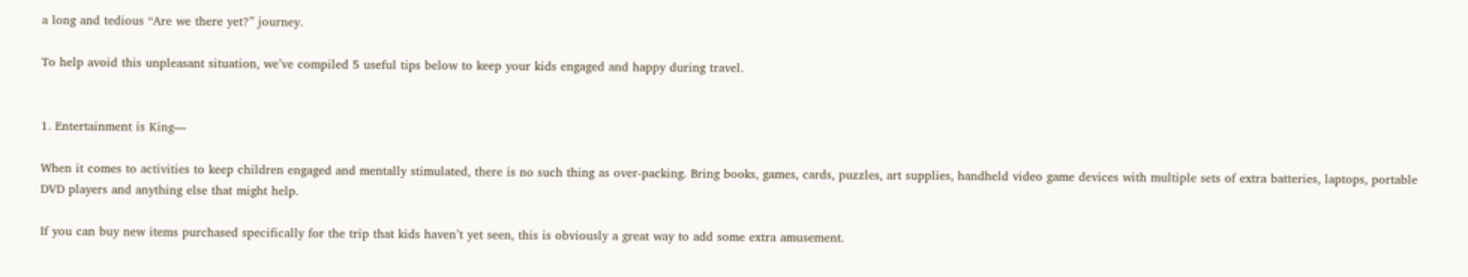a long and tedious “Are we there yet?” journey.

To help avoid this unpleasant situation, we’ve compiled 5 useful tips below to keep your kids engaged and happy during travel.


1. Entertainment is King—

When it comes to activities to keep children engaged and mentally stimulated, there is no such thing as over-packing. Bring books, games, cards, puzzles, art supplies, handheld video game devices with multiple sets of extra batteries, laptops, portable DVD players and anything else that might help.

If you can buy new items purchased specifically for the trip that kids haven’t yet seen, this is obviously a great way to add some extra amusement.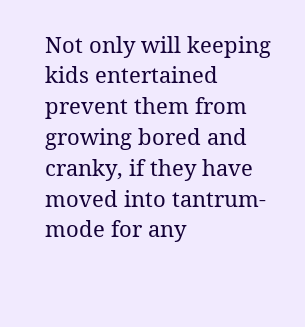Not only will keeping kids entertained prevent them from growing bored and cranky, if they have moved into tantrum-mode for any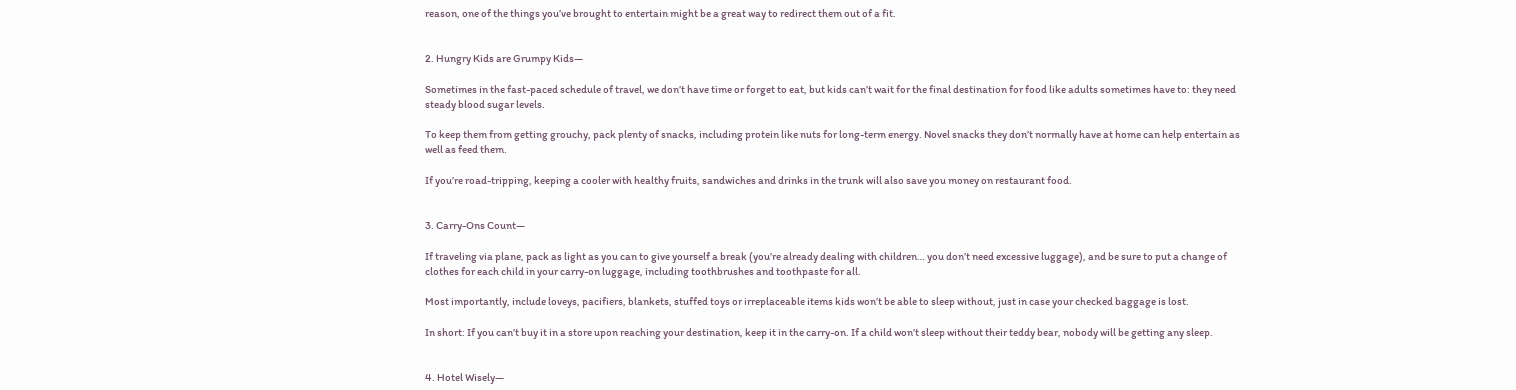reason, one of the things you’ve brought to entertain might be a great way to redirect them out of a fit.


2. Hungry Kids are Grumpy Kids—

Sometimes in the fast-paced schedule of travel, we don’t have time or forget to eat, but kids can’t wait for the final destination for food like adults sometimes have to: they need steady blood sugar levels.

To keep them from getting grouchy, pack plenty of snacks, including protein like nuts for long-term energy. Novel snacks they don’t normally have at home can help entertain as well as feed them.

If you’re road-tripping, keeping a cooler with healthy fruits, sandwiches and drinks in the trunk will also save you money on restaurant food.


3. Carry-Ons Count—

If traveling via plane, pack as light as you can to give yourself a break (you’re already dealing with children… you don’t need excessive luggage), and be sure to put a change of clothes for each child in your carry-on luggage, including toothbrushes and toothpaste for all.

Most importantly, include loveys, pacifiers, blankets, stuffed toys or irreplaceable items kids won’t be able to sleep without, just in case your checked baggage is lost.

In short: If you can’t buy it in a store upon reaching your destination, keep it in the carry-on. If a child won’t sleep without their teddy bear, nobody will be getting any sleep.


4. Hotel Wisely—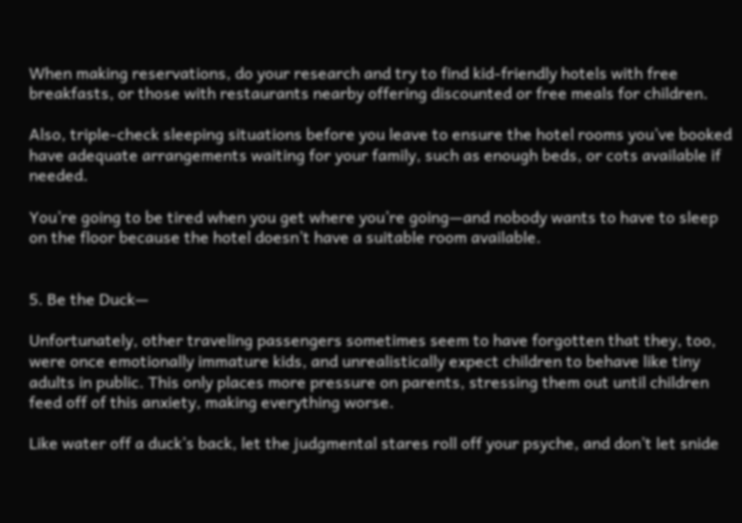When making reservations, do your research and try to find kid-friendly hotels with free breakfasts, or those with restaurants nearby offering discounted or free meals for children.

Also, triple-check sleeping situations before you leave to ensure the hotel rooms you’ve booked have adequate arrangements waiting for your family, such as enough beds, or cots available if needed.

You’re going to be tired when you get where you’re going—and nobody wants to have to sleep on the floor because the hotel doesn’t have a suitable room available.


5. Be the Duck—

Unfortunately, other traveling passengers sometimes seem to have forgotten that they, too, were once emotionally immature kids, and unrealistically expect children to behave like tiny adults in public. This only places more pressure on parents, stressing them out until children feed off of this anxiety, making everything worse.

Like water off a duck’s back, let the judgmental stares roll off your psyche, and don’t let snide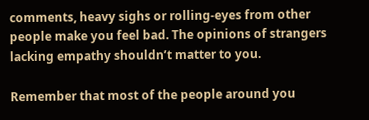comments, heavy sighs or rolling-eyes from other people make you feel bad. The opinions of strangers lacking empathy shouldn’t matter to you.

Remember that most of the people around you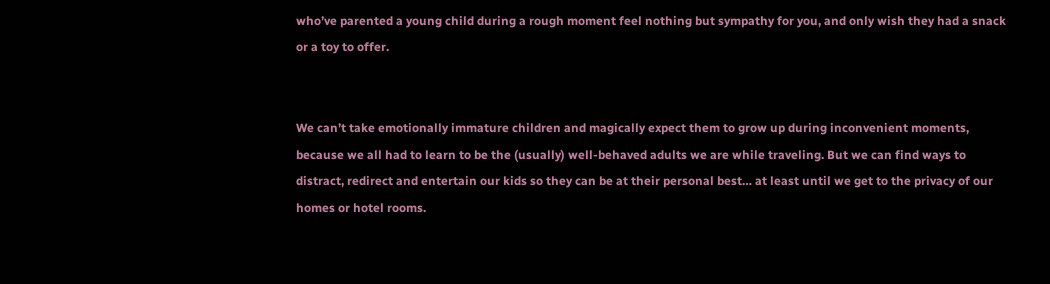who’ve parented a young child during a rough moment feel nothing but sympathy for you, and only wish they had a snack or a toy to offer.


We can’t take emotionally immature children and magically expect them to grow up during inconvenient moments, because we all had to learn to be the (usually) well-behaved adults we are while traveling. But we can find ways to distract, redirect and entertain our kids so they can be at their personal best… at least until we get to the privacy of our homes or hotel rooms.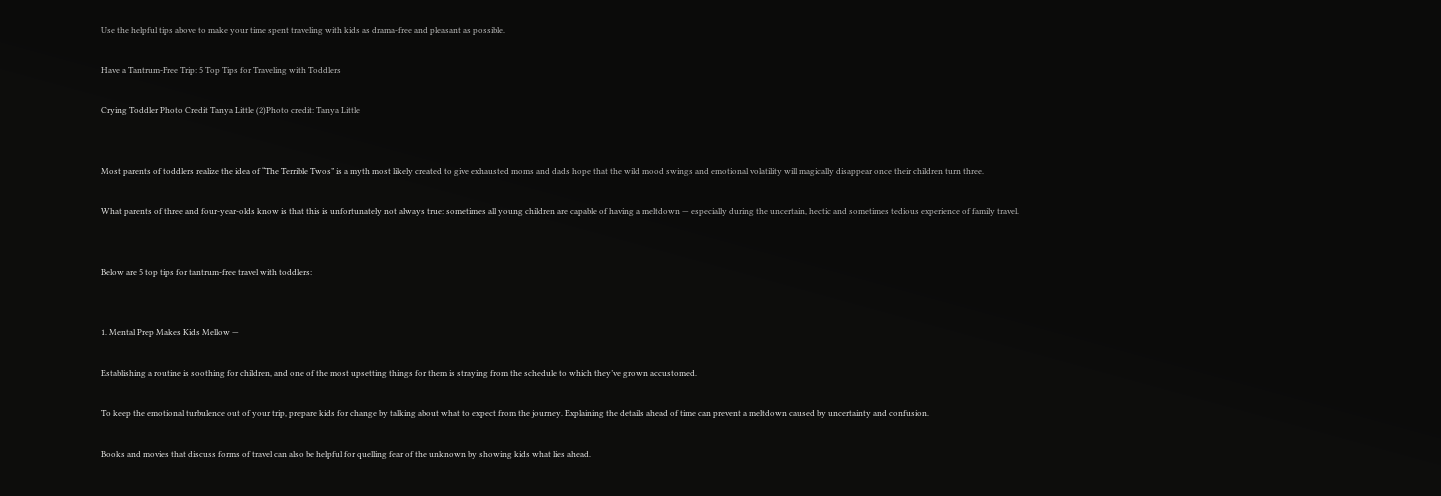Use the helpful tips above to make your time spent traveling with kids as drama-free and pleasant as possible.

Have a Tantrum-Free Trip: 5 Top Tips for Traveling with Toddlers

Crying Toddler Photo Credit Tanya Little (2)Photo credit: Tanya Little


Most parents of toddlers realize the idea of “The Terrible Twos” is a myth most likely created to give exhausted moms and dads hope that the wild mood swings and emotional volatility will magically disappear once their children turn three.

What parents of three and four-year-olds know is that this is unfortunately not always true: sometimes all young children are capable of having a meltdown — especially during the uncertain, hectic and sometimes tedious experience of family travel.


Below are 5 top tips for tantrum-free travel with toddlers:


1. Mental Prep Makes Kids Mellow —

Establishing a routine is soothing for children, and one of the most upsetting things for them is straying from the schedule to which they’ve grown accustomed.

To keep the emotional turbulence out of your trip, prepare kids for change by talking about what to expect from the journey. Explaining the details ahead of time can prevent a meltdown caused by uncertainty and confusion.

Books and movies that discuss forms of travel can also be helpful for quelling fear of the unknown by showing kids what lies ahead.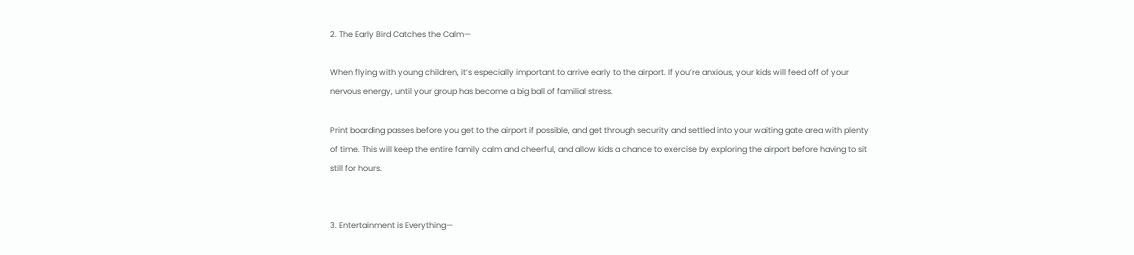2. The Early Bird Catches the Calm—

When flying with young children, it’s especially important to arrive early to the airport. If you’re anxious, your kids will feed off of your nervous energy, until your group has become a big ball of familial stress.

Print boarding passes before you get to the airport if possible, and get through security and settled into your waiting gate area with plenty of time. This will keep the entire family calm and cheerful, and allow kids a chance to exercise by exploring the airport before having to sit still for hours.


3. Entertainment is Everything—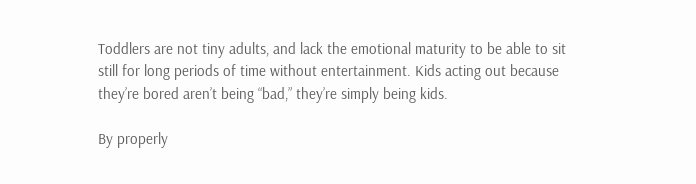Toddlers are not tiny adults, and lack the emotional maturity to be able to sit still for long periods of time without entertainment. Kids acting out because they’re bored aren’t being “bad,” they’re simply being kids.

By properly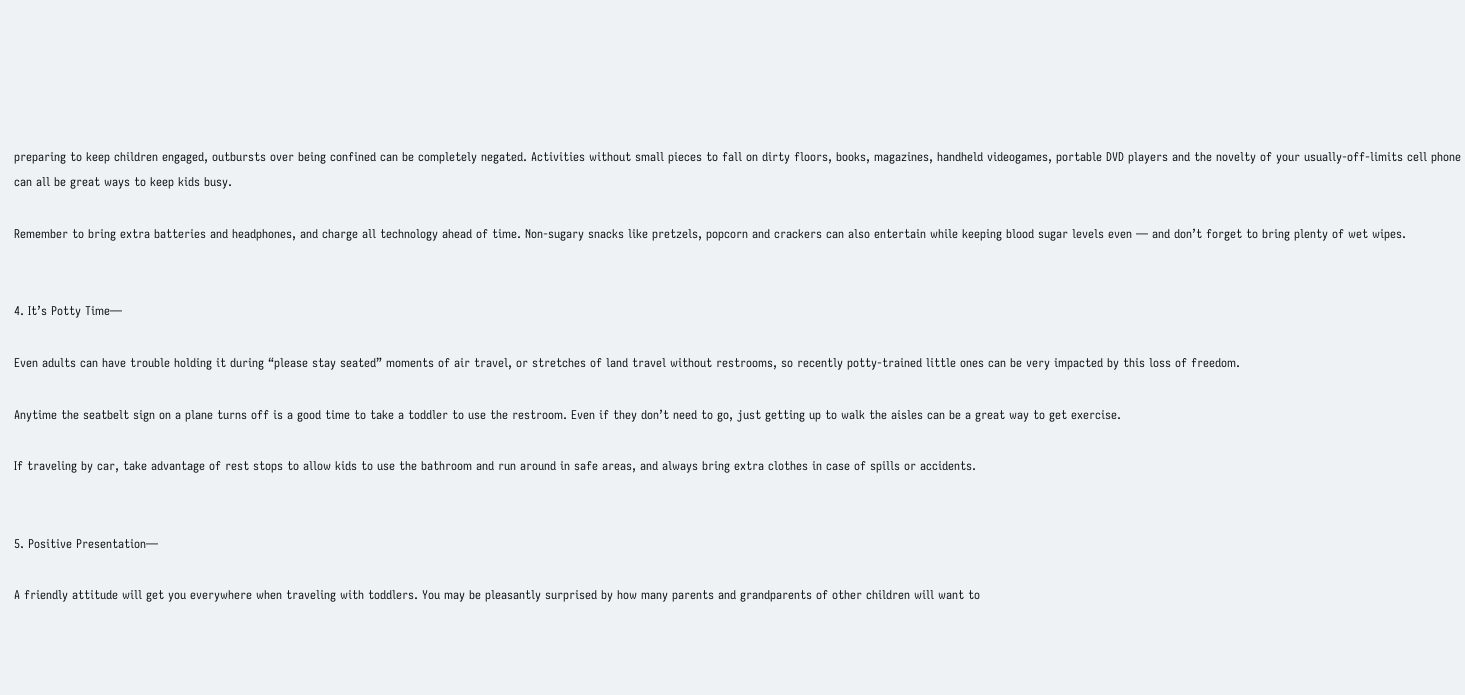preparing to keep children engaged, outbursts over being confined can be completely negated. Activities without small pieces to fall on dirty floors, books, magazines, handheld videogames, portable DVD players and the novelty of your usually-off-limits cell phone can all be great ways to keep kids busy.

Remember to bring extra batteries and headphones, and charge all technology ahead of time. Non-sugary snacks like pretzels, popcorn and crackers can also entertain while keeping blood sugar levels even — and don’t forget to bring plenty of wet wipes.


4. It’s Potty Time—

Even adults can have trouble holding it during “please stay seated” moments of air travel, or stretches of land travel without restrooms, so recently potty-trained little ones can be very impacted by this loss of freedom.

Anytime the seatbelt sign on a plane turns off is a good time to take a toddler to use the restroom. Even if they don’t need to go, just getting up to walk the aisles can be a great way to get exercise.

If traveling by car, take advantage of rest stops to allow kids to use the bathroom and run around in safe areas, and always bring extra clothes in case of spills or accidents.


5. Positive Presentation—

A friendly attitude will get you everywhere when traveling with toddlers. You may be pleasantly surprised by how many parents and grandparents of other children will want to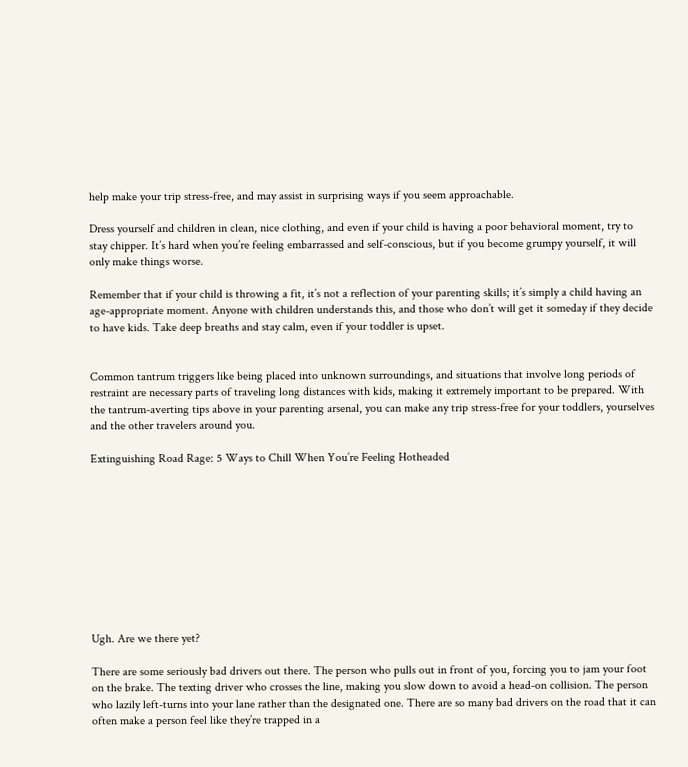help make your trip stress-free, and may assist in surprising ways if you seem approachable.

Dress yourself and children in clean, nice clothing, and even if your child is having a poor behavioral moment, try to stay chipper. It’s hard when you’re feeling embarrassed and self-conscious, but if you become grumpy yourself, it will only make things worse.

Remember that if your child is throwing a fit, it’s not a reflection of your parenting skills; it’s simply a child having an age-appropriate moment. Anyone with children understands this, and those who don’t will get it someday if they decide to have kids. Take deep breaths and stay calm, even if your toddler is upset.


Common tantrum triggers like being placed into unknown surroundings, and situations that involve long periods of restraint are necessary parts of traveling long distances with kids, making it extremely important to be prepared. With the tantrum-averting tips above in your parenting arsenal, you can make any trip stress-free for your toddlers, yourselves and the other travelers around you.

Extinguishing Road Rage: 5 Ways to Chill When You’re Feeling Hotheaded










Ugh. Are we there yet?

There are some seriously bad drivers out there. The person who pulls out in front of you, forcing you to jam your foot on the brake. The texting driver who crosses the line, making you slow down to avoid a head-on collision. The person who lazily left-turns into your lane rather than the designated one. There are so many bad drivers on the road that it can often make a person feel like they’re trapped in a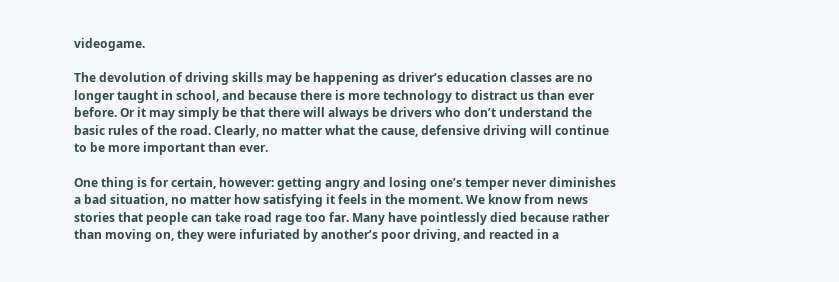videogame.

The devolution of driving skills may be happening as driver’s education classes are no longer taught in school, and because there is more technology to distract us than ever before. Or it may simply be that there will always be drivers who don’t understand the basic rules of the road. Clearly, no matter what the cause, defensive driving will continue to be more important than ever.

One thing is for certain, however: getting angry and losing one’s temper never diminishes a bad situation, no matter how satisfying it feels in the moment. We know from news stories that people can take road rage too far. Many have pointlessly died because rather than moving on, they were infuriated by another’s poor driving, and reacted in a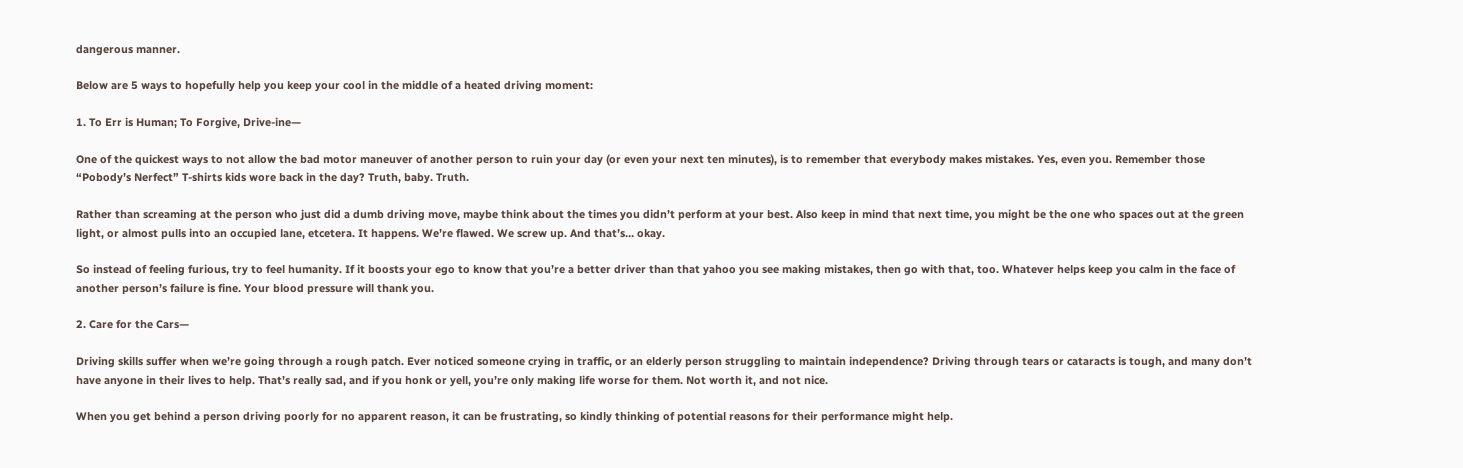dangerous manner.

Below are 5 ways to hopefully help you keep your cool in the middle of a heated driving moment:

1. To Err is Human; To Forgive, Drive-ine—

One of the quickest ways to not allow the bad motor maneuver of another person to ruin your day (or even your next ten minutes), is to remember that everybody makes mistakes. Yes, even you. Remember those “Pobody’s Nerfect” T-shirts kids wore back in the day? Truth, baby. Truth.

Rather than screaming at the person who just did a dumb driving move, maybe think about the times you didn’t perform at your best. Also keep in mind that next time, you might be the one who spaces out at the green light, or almost pulls into an occupied lane, etcetera. It happens. We’re flawed. We screw up. And that’s… okay.

So instead of feeling furious, try to feel humanity. If it boosts your ego to know that you’re a better driver than that yahoo you see making mistakes, then go with that, too. Whatever helps keep you calm in the face of another person’s failure is fine. Your blood pressure will thank you.

2. Care for the Cars—

Driving skills suffer when we’re going through a rough patch. Ever noticed someone crying in traffic, or an elderly person struggling to maintain independence? Driving through tears or cataracts is tough, and many don’t have anyone in their lives to help. That’s really sad, and if you honk or yell, you’re only making life worse for them. Not worth it, and not nice.

When you get behind a person driving poorly for no apparent reason, it can be frustrating, so kindly thinking of potential reasons for their performance might help.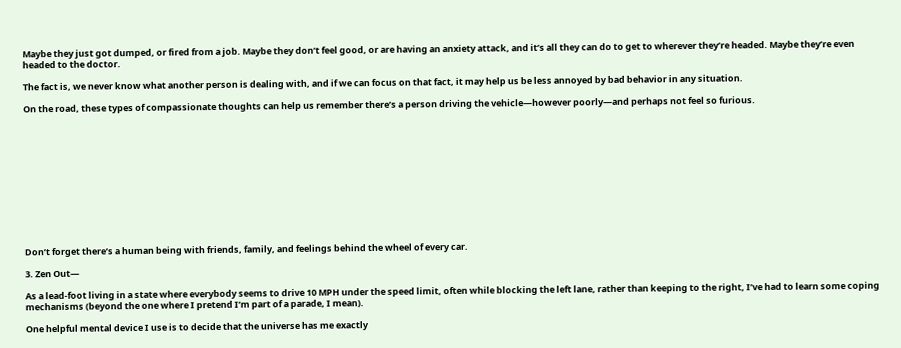Maybe they just got dumped, or fired from a job. Maybe they don’t feel good, or are having an anxiety attack, and it’s all they can do to get to wherever they’re headed. Maybe they’re even headed to the doctor.

The fact is, we never know what another person is dealing with, and if we can focus on that fact, it may help us be less annoyed by bad behavior in any situation.

On the road, these types of compassionate thoughts can help us remember there’s a person driving the vehicle—however poorly—and perhaps not feel so furious.












Don’t forget there’s a human being with friends, family, and feelings behind the wheel of every car.

3. Zen Out—

As a lead-foot living in a state where everybody seems to drive 10 MPH under the speed limit, often while blocking the left lane, rather than keeping to the right, I’ve had to learn some coping mechanisms (beyond the one where I pretend I’m part of a parade, I mean).

One helpful mental device I use is to decide that the universe has me exactly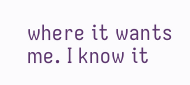where it wants me. I know it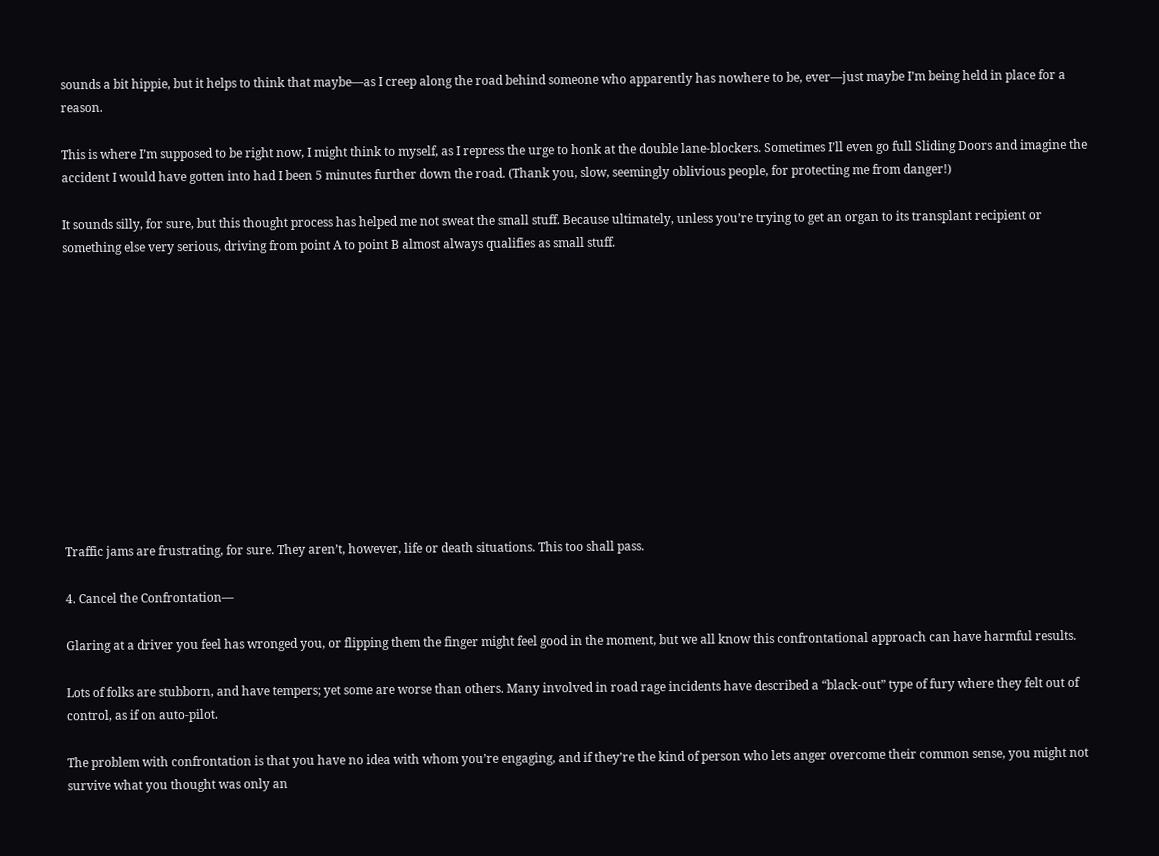sounds a bit hippie, but it helps to think that maybe—as I creep along the road behind someone who apparently has nowhere to be, ever—just maybe I’m being held in place for a reason.

This is where I’m supposed to be right now, I might think to myself, as I repress the urge to honk at the double lane-blockers. Sometimes I’ll even go full Sliding Doors and imagine the accident I would have gotten into had I been 5 minutes further down the road. (Thank you, slow, seemingly oblivious people, for protecting me from danger!)

It sounds silly, for sure, but this thought process has helped me not sweat the small stuff. Because ultimately, unless you’re trying to get an organ to its transplant recipient or something else very serious, driving from point A to point B almost always qualifies as small stuff.












Traffic jams are frustrating, for sure. They aren’t, however, life or death situations. This too shall pass.

4. Cancel the Confrontation—

Glaring at a driver you feel has wronged you, or flipping them the finger might feel good in the moment, but we all know this confrontational approach can have harmful results.

Lots of folks are stubborn, and have tempers; yet some are worse than others. Many involved in road rage incidents have described a “black-out” type of fury where they felt out of control, as if on auto-pilot.

The problem with confrontation is that you have no idea with whom you’re engaging, and if they’re the kind of person who lets anger overcome their common sense, you might not survive what you thought was only an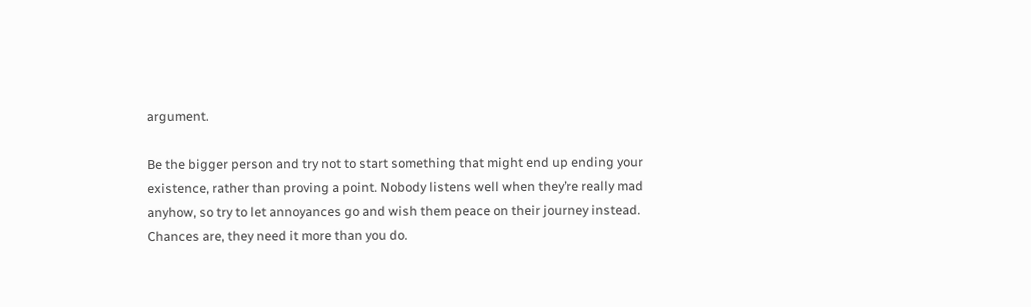argument.

Be the bigger person and try not to start something that might end up ending your existence, rather than proving a point. Nobody listens well when they’re really mad anyhow, so try to let annoyances go and wish them peace on their journey instead. Chances are, they need it more than you do.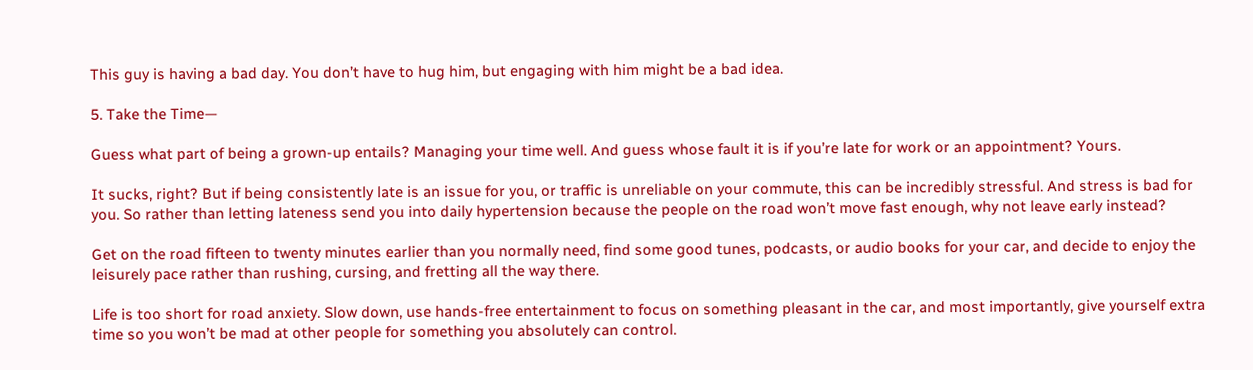This guy is having a bad day. You don’t have to hug him, but engaging with him might be a bad idea.

5. Take the Time—

Guess what part of being a grown-up entails? Managing your time well. And guess whose fault it is if you’re late for work or an appointment? Yours.

It sucks, right? But if being consistently late is an issue for you, or traffic is unreliable on your commute, this can be incredibly stressful. And stress is bad for you. So rather than letting lateness send you into daily hypertension because the people on the road won’t move fast enough, why not leave early instead?

Get on the road fifteen to twenty minutes earlier than you normally need, find some good tunes, podcasts, or audio books for your car, and decide to enjoy the leisurely pace rather than rushing, cursing, and fretting all the way there.

Life is too short for road anxiety. Slow down, use hands-free entertainment to focus on something pleasant in the car, and most importantly, give yourself extra time so you won’t be mad at other people for something you absolutely can control.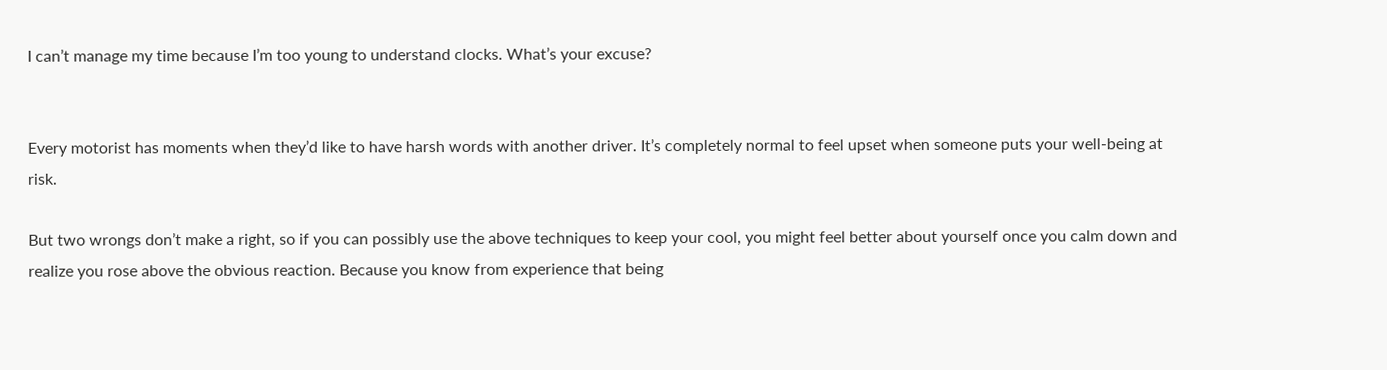I can’t manage my time because I’m too young to understand clocks. What’s your excuse?


Every motorist has moments when they’d like to have harsh words with another driver. It’s completely normal to feel upset when someone puts your well-being at risk.

But two wrongs don’t make a right, so if you can possibly use the above techniques to keep your cool, you might feel better about yourself once you calm down and realize you rose above the obvious reaction. Because you know from experience that being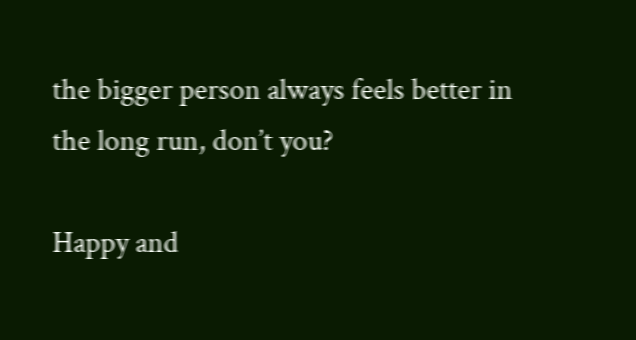the bigger person always feels better in the long run, don’t you?

Happy and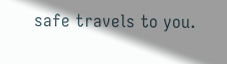safe travels to you.